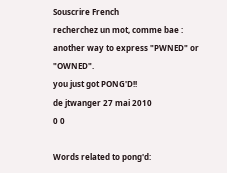Souscrire French
recherchez un mot, comme bae :
another way to express "PWNED" or "OWNED".
you just got PONG'D!!
de jtwanger 27 mai 2010
0 0

Words related to pong'd: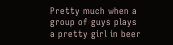Pretty much when a group of guys plays a pretty girl in beer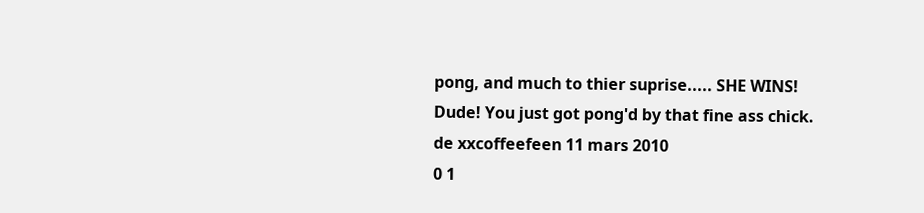pong, and much to thier suprise..... SHE WINS!
Dude! You just got pong'd by that fine ass chick.
de xxcoffeefeen 11 mars 2010
0 1